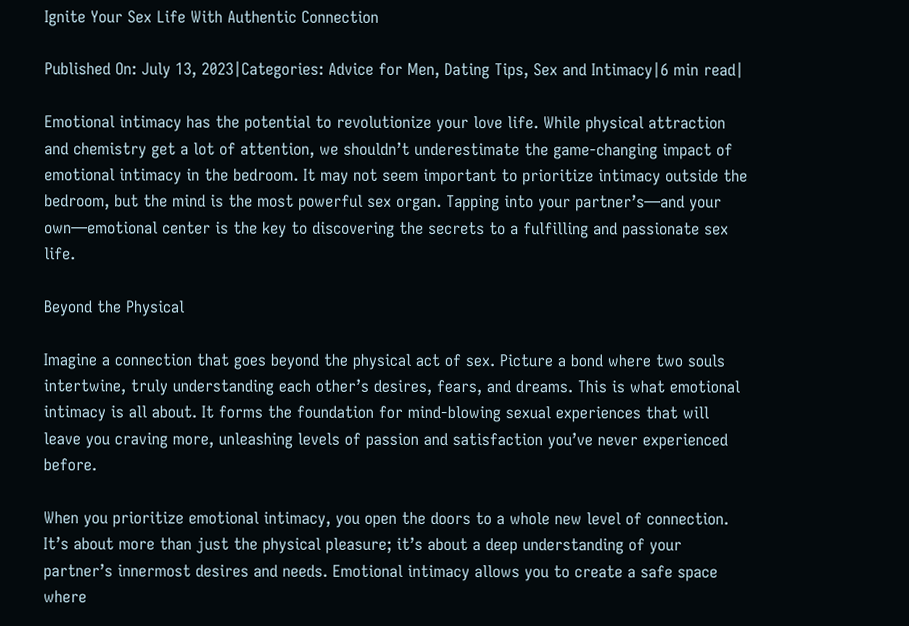Ignite Your Sex Life With Authentic Connection

Published On: July 13, 2023|Categories: Advice for Men, Dating Tips, Sex and Intimacy|6 min read|

Emotional intimacy has the potential to revolutionize your love life. While physical attraction and chemistry get a lot of attention, we shouldn’t underestimate the game-changing impact of emotional intimacy in the bedroom. It may not seem important to prioritize intimacy outside the bedroom, but the mind is the most powerful sex organ. Tapping into your partner’s—and your own—emotional center is the key to discovering the secrets to a fulfilling and passionate sex life.

Beyond the Physical

Imagine a connection that goes beyond the physical act of sex. Picture a bond where two souls intertwine, truly understanding each other’s desires, fears, and dreams. This is what emotional intimacy is all about. It forms the foundation for mind-blowing sexual experiences that will leave you craving more, unleashing levels of passion and satisfaction you’ve never experienced before.

When you prioritize emotional intimacy, you open the doors to a whole new level of connection. It’s about more than just the physical pleasure; it’s about a deep understanding of your partner’s innermost desires and needs. Emotional intimacy allows you to create a safe space where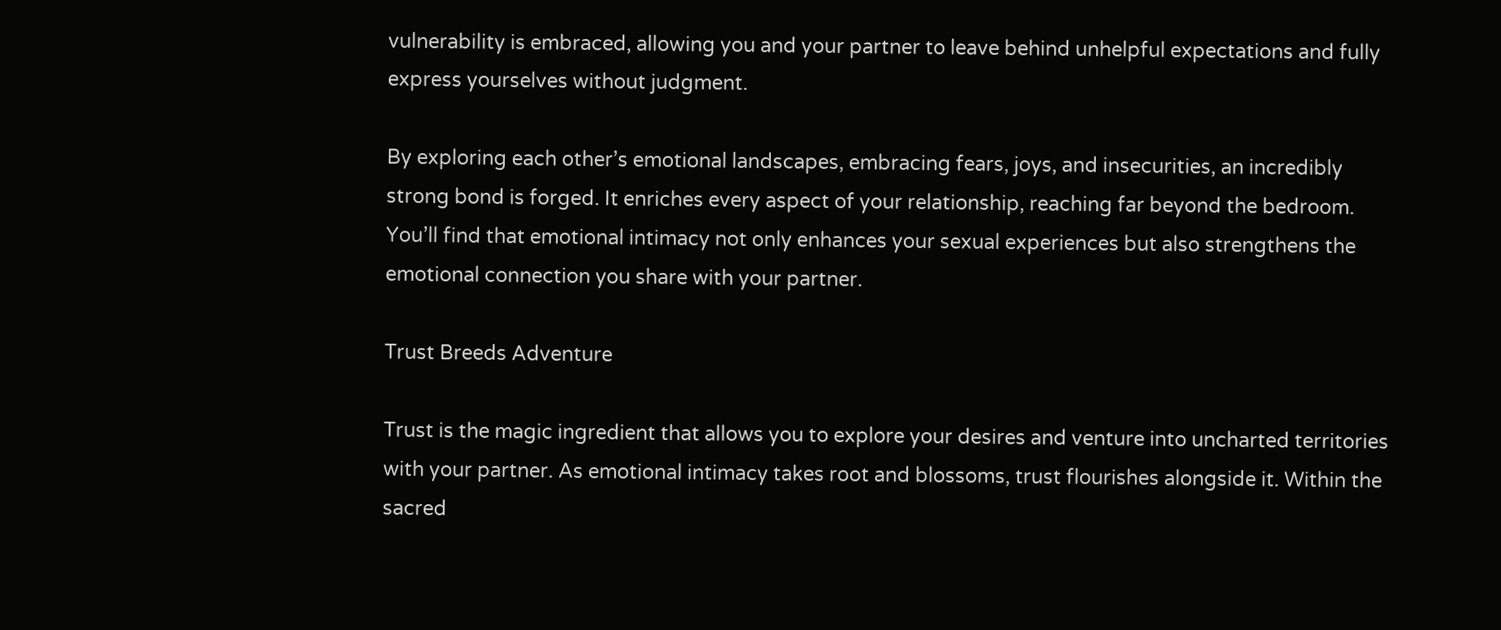vulnerability is embraced, allowing you and your partner to leave behind unhelpful expectations and fully express yourselves without judgment.

By exploring each other’s emotional landscapes, embracing fears, joys, and insecurities, an incredibly strong bond is forged. It enriches every aspect of your relationship, reaching far beyond the bedroom. You’ll find that emotional intimacy not only enhances your sexual experiences but also strengthens the emotional connection you share with your partner.

Trust Breeds Adventure

Trust is the magic ingredient that allows you to explore your desires and venture into uncharted territories with your partner. As emotional intimacy takes root and blossoms, trust flourishes alongside it. Within the sacred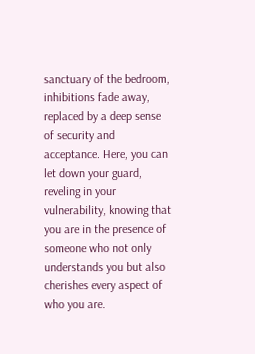sanctuary of the bedroom, inhibitions fade away, replaced by a deep sense of security and acceptance. Here, you can let down your guard, reveling in your vulnerability, knowing that you are in the presence of someone who not only understands you but also cherishes every aspect of who you are.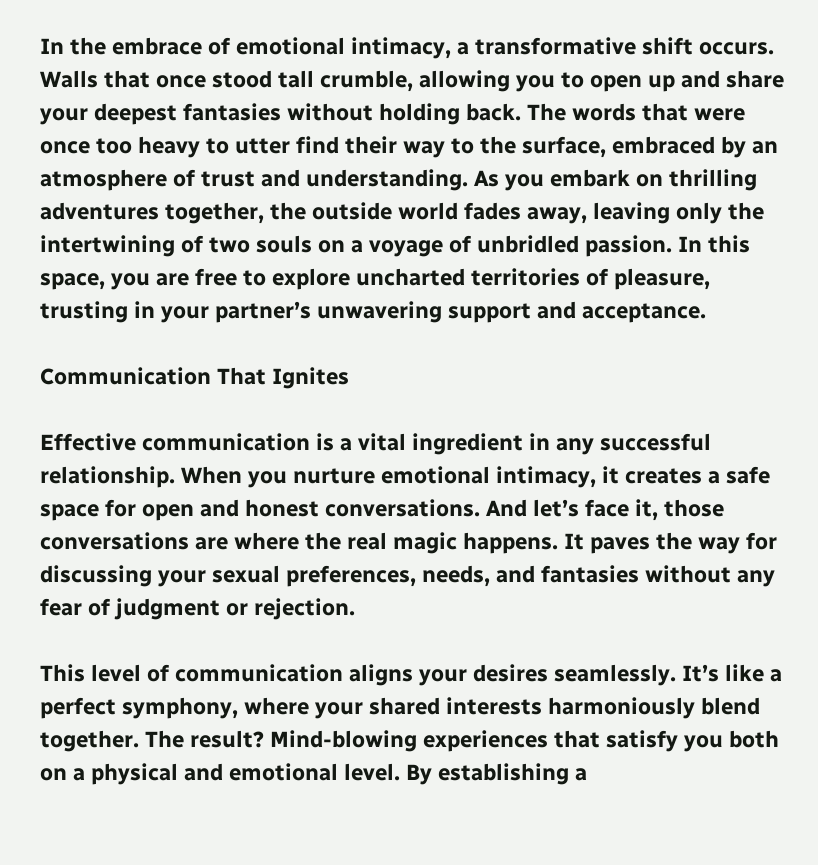In the embrace of emotional intimacy, a transformative shift occurs. Walls that once stood tall crumble, allowing you to open up and share your deepest fantasies without holding back. The words that were once too heavy to utter find their way to the surface, embraced by an atmosphere of trust and understanding. As you embark on thrilling adventures together, the outside world fades away, leaving only the intertwining of two souls on a voyage of unbridled passion. In this space, you are free to explore uncharted territories of pleasure, trusting in your partner’s unwavering support and acceptance.

Communication That Ignites

Effective communication is a vital ingredient in any successful relationship. When you nurture emotional intimacy, it creates a safe space for open and honest conversations. And let’s face it, those conversations are where the real magic happens. It paves the way for discussing your sexual preferences, needs, and fantasies without any fear of judgment or rejection.

This level of communication aligns your desires seamlessly. It’s like a perfect symphony, where your shared interests harmoniously blend together. The result? Mind-blowing experiences that satisfy you both on a physical and emotional level. By establishing a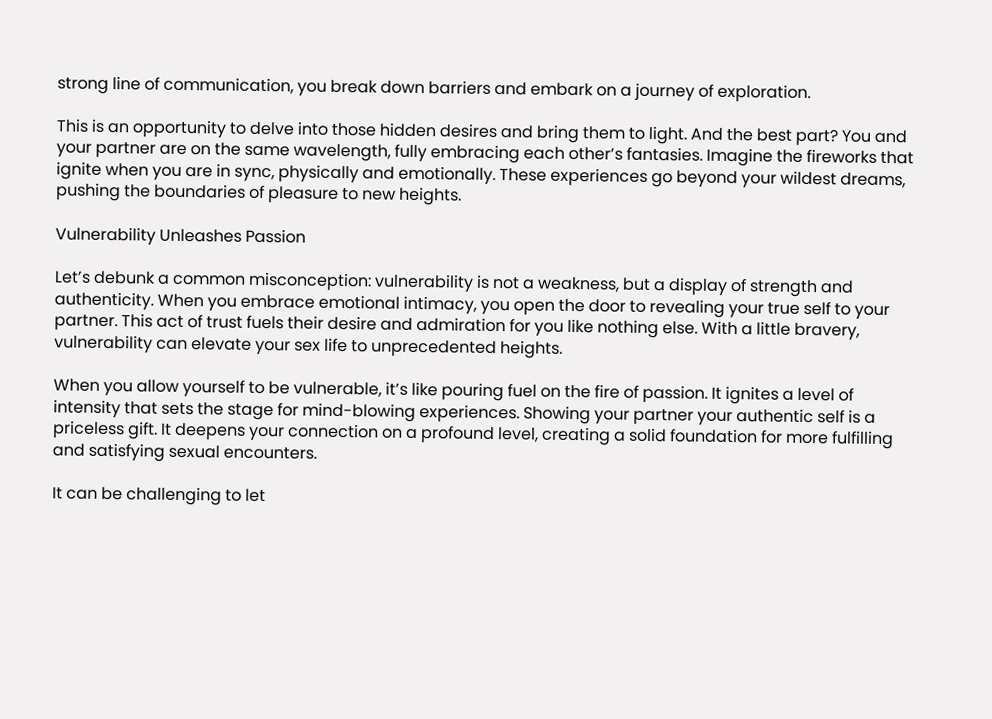strong line of communication, you break down barriers and embark on a journey of exploration.

This is an opportunity to delve into those hidden desires and bring them to light. And the best part? You and your partner are on the same wavelength, fully embracing each other’s fantasies. Imagine the fireworks that ignite when you are in sync, physically and emotionally. These experiences go beyond your wildest dreams, pushing the boundaries of pleasure to new heights.

Vulnerability Unleashes Passion

Let’s debunk a common misconception: vulnerability is not a weakness, but a display of strength and authenticity. When you embrace emotional intimacy, you open the door to revealing your true self to your partner. This act of trust fuels their desire and admiration for you like nothing else. With a little bravery, vulnerability can elevate your sex life to unprecedented heights.

When you allow yourself to be vulnerable, it’s like pouring fuel on the fire of passion. It ignites a level of intensity that sets the stage for mind-blowing experiences. Showing your partner your authentic self is a priceless gift. It deepens your connection on a profound level, creating a solid foundation for more fulfilling and satisfying sexual encounters.

It can be challenging to let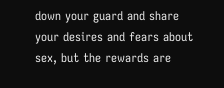down your guard and share your desires and fears about sex, but the rewards are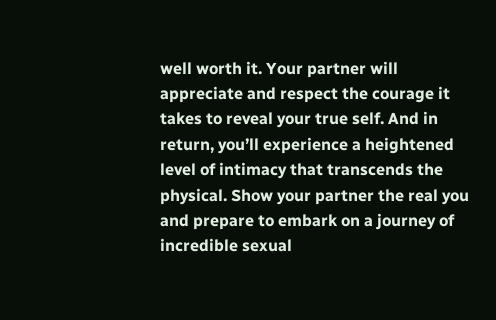well worth it. Your partner will appreciate and respect the courage it takes to reveal your true self. And in return, you’ll experience a heightened level of intimacy that transcends the physical. Show your partner the real you and prepare to embark on a journey of incredible sexual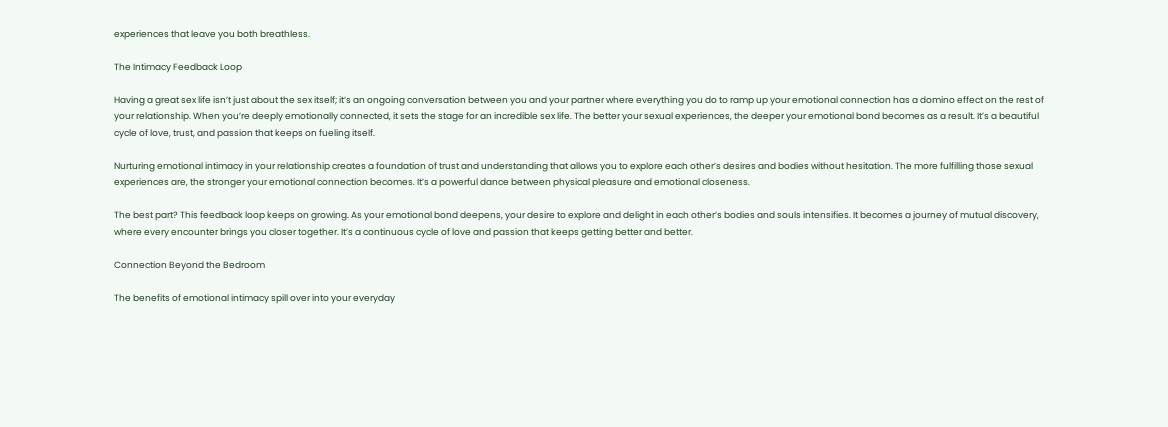experiences that leave you both breathless.

The Intimacy Feedback Loop

Having a great sex life isn’t just about the sex itself; it’s an ongoing conversation between you and your partner where everything you do to ramp up your emotional connection has a domino effect on the rest of your relationship. When you’re deeply emotionally connected, it sets the stage for an incredible sex life. The better your sexual experiences, the deeper your emotional bond becomes as a result. It’s a beautiful cycle of love, trust, and passion that keeps on fueling itself.

Nurturing emotional intimacy in your relationship creates a foundation of trust and understanding that allows you to explore each other’s desires and bodies without hesitation. The more fulfilling those sexual experiences are, the stronger your emotional connection becomes. It’s a powerful dance between physical pleasure and emotional closeness.

The best part? This feedback loop keeps on growing. As your emotional bond deepens, your desire to explore and delight in each other’s bodies and souls intensifies. It becomes a journey of mutual discovery, where every encounter brings you closer together. It’s a continuous cycle of love and passion that keeps getting better and better.

Connection Beyond the Bedroom

The benefits of emotional intimacy spill over into your everyday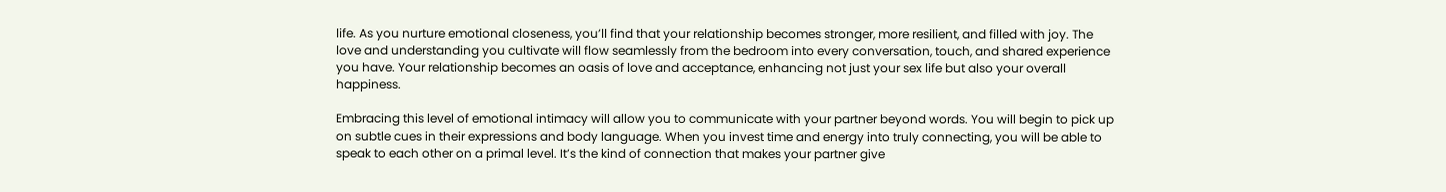life. As you nurture emotional closeness, you’ll find that your relationship becomes stronger, more resilient, and filled with joy. The love and understanding you cultivate will flow seamlessly from the bedroom into every conversation, touch, and shared experience you have. Your relationship becomes an oasis of love and acceptance, enhancing not just your sex life but also your overall happiness.

Embracing this level of emotional intimacy will allow you to communicate with your partner beyond words. You will begin to pick up on subtle cues in their expressions and body language. When you invest time and energy into truly connecting, you will be able to speak to each other on a primal level. It’s the kind of connection that makes your partner give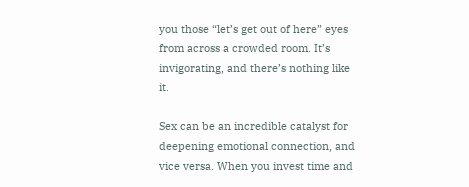you those “let’s get out of here” eyes from across a crowded room. It’s invigorating, and there’s nothing like it.

Sex can be an incredible catalyst for deepening emotional connection, and vice versa. When you invest time and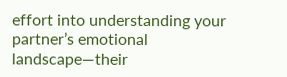effort into understanding your partner’s emotional landscape—their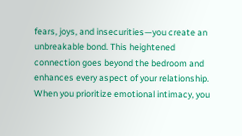fears, joys, and insecurities—you create an unbreakable bond. This heightened connection goes beyond the bedroom and enhances every aspect of your relationship. When you prioritize emotional intimacy, you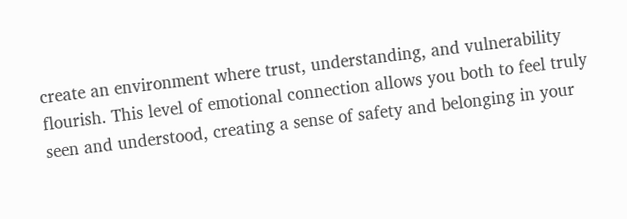create an environment where trust, understanding, and vulnerability flourish. This level of emotional connection allows you both to feel truly seen and understood, creating a sense of safety and belonging in your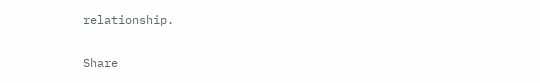relationship.

Share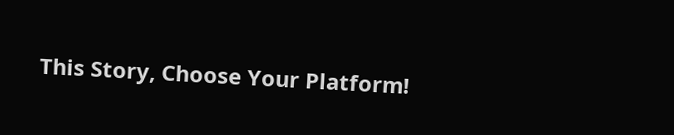This Story, Choose Your Platform!